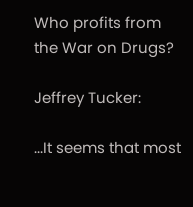Who profits from the War on Drugs?

Jeffrey Tucker:

...It seems that most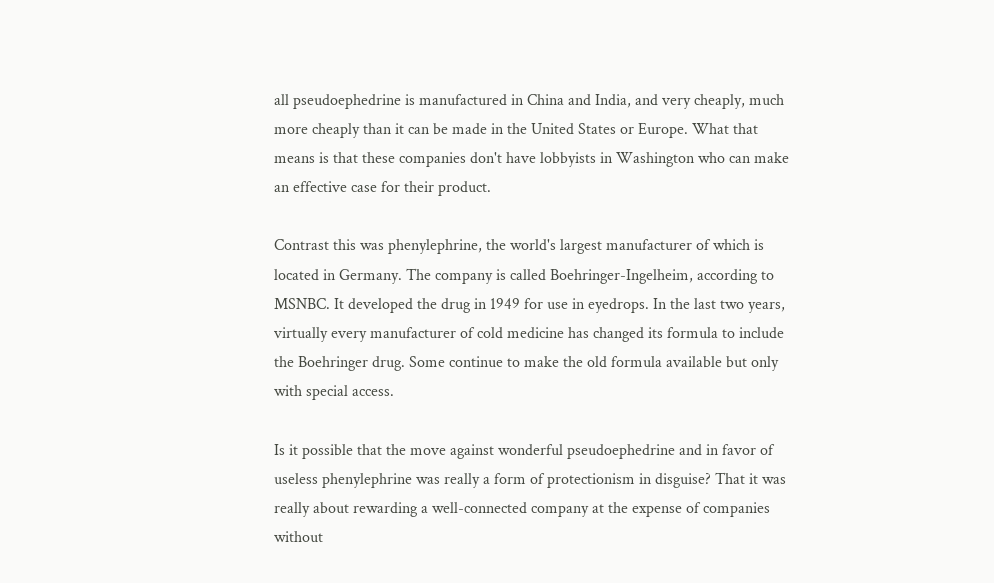all pseudoephedrine is manufactured in China and India, and very cheaply, much more cheaply than it can be made in the United States or Europe. What that means is that these companies don't have lobbyists in Washington who can make an effective case for their product.

Contrast this was phenylephrine, the world's largest manufacturer of which is located in Germany. The company is called Boehringer-Ingelheim, according to MSNBC. It developed the drug in 1949 for use in eyedrops. In the last two years, virtually every manufacturer of cold medicine has changed its formula to include the Boehringer drug. Some continue to make the old formula available but only with special access.

Is it possible that the move against wonderful pseudoephedrine and in favor of useless phenylephrine was really a form of protectionism in disguise? That it was really about rewarding a well-connected company at the expense of companies without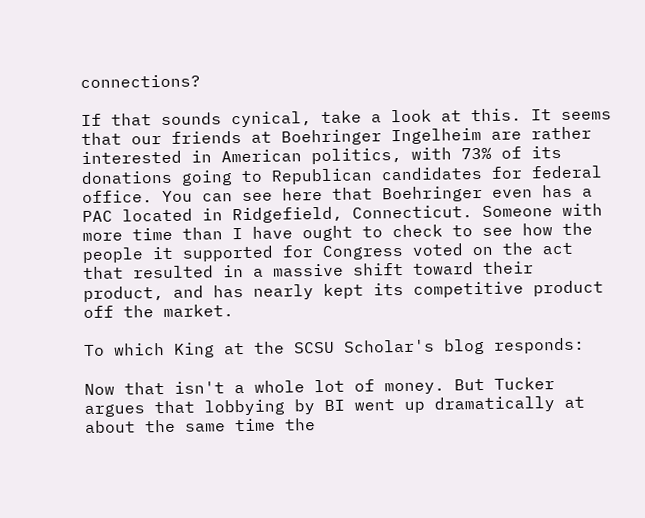connections?

If that sounds cynical, take a look at this. It seems that our friends at Boehringer Ingelheim are rather interested in American politics, with 73% of its donations going to Republican candidates for federal office. You can see here that Boehringer even has a PAC located in Ridgefield, Connecticut. Someone with more time than I have ought to check to see how the people it supported for Congress voted on the act that resulted in a massive shift toward their product, and has nearly kept its competitive product off the market.

To which King at the SCSU Scholar's blog responds:

Now that isn't a whole lot of money. But Tucker argues that lobbying by BI went up dramatically at about the same time the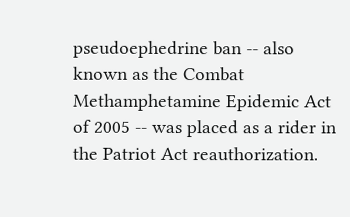pseudoephedrine ban -- also known as the Combat Methamphetamine Epidemic Act of 2005 -- was placed as a rider in the Patriot Act reauthorization.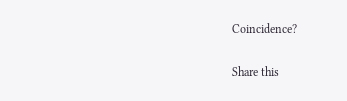Coincidence?

Share this